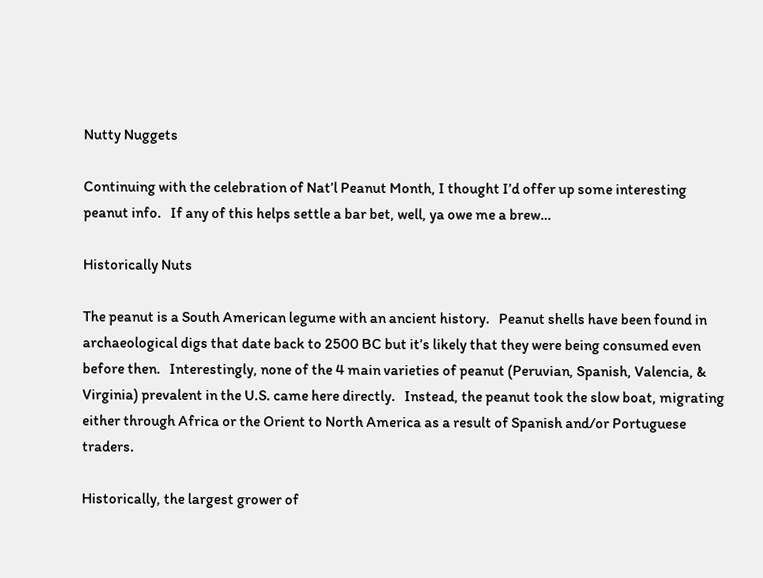Nutty Nuggets

Continuing with the celebration of Nat’l Peanut Month, I thought I’d offer up some interesting peanut info.   If any of this helps settle a bar bet, well, ya owe me a brew…

Historically Nuts

The peanut is a South American legume with an ancient history.   Peanut shells have been found in archaeological digs that date back to 2500 BC but it’s likely that they were being consumed even before then.   Interestingly, none of the 4 main varieties of peanut (Peruvian, Spanish, Valencia, & Virginia) prevalent in the U.S. came here directly.   Instead, the peanut took the slow boat, migrating either through Africa or the Orient to North America as a result of Spanish and/or Portuguese traders.

Historically, the largest grower of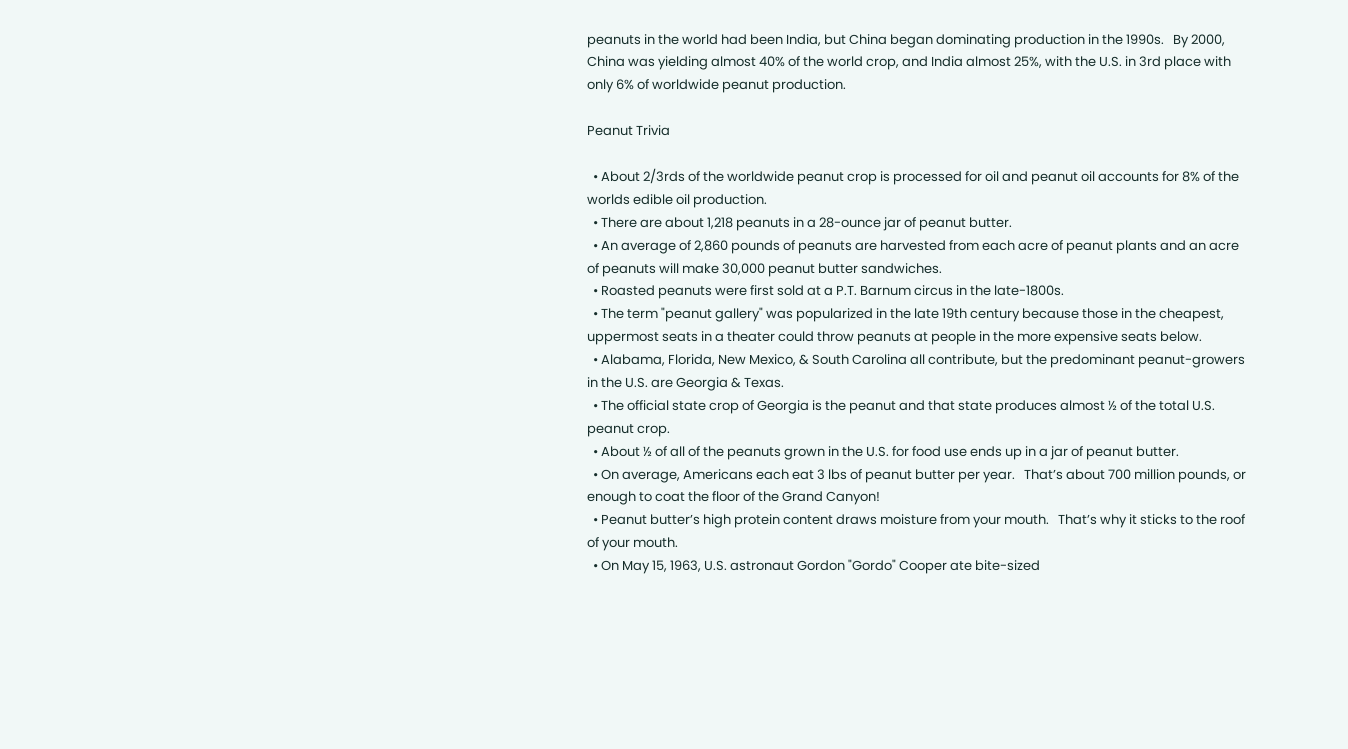peanuts in the world had been India, but China began dominating production in the 1990s.   By 2000, China was yielding almost 40% of the world crop, and India almost 25%, with the U.S. in 3rd place with only 6% of worldwide peanut production.

Peanut Trivia

  • About 2/3rds of the worldwide peanut crop is processed for oil and peanut oil accounts for 8% of the worlds edible oil production.
  • There are about 1,218 peanuts in a 28-ounce jar of peanut butter.
  • An average of 2,860 pounds of peanuts are harvested from each acre of peanut plants and an acre of peanuts will make 30,000 peanut butter sandwiches.
  • Roasted peanuts were first sold at a P.T. Barnum circus in the late-1800s.
  • The term "peanut gallery" was popularized in the late 19th century because those in the cheapest, uppermost seats in a theater could throw peanuts at people in the more expensive seats below.
  • Alabama, Florida, New Mexico, & South Carolina all contribute, but the predominant peanut-growers in the U.S. are Georgia & Texas.
  • The official state crop of Georgia is the peanut and that state produces almost ½ of the total U.S. peanut crop.
  • About ½ of all of the peanuts grown in the U.S. for food use ends up in a jar of peanut butter.
  • On average, Americans each eat 3 lbs of peanut butter per year.   That’s about 700 million pounds, or enough to coat the floor of the Grand Canyon!
  • Peanut butter’s high protein content draws moisture from your mouth.   That’s why it sticks to the roof of your mouth.
  • On May 15, 1963, U.S. astronaut Gordon "Gordo" Cooper ate bite-sized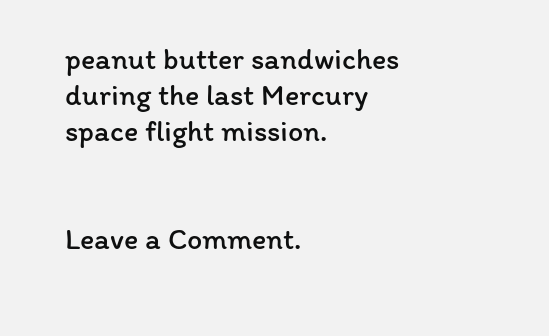peanut butter sandwiches during the last Mercury space flight mission.


Leave a Comment.